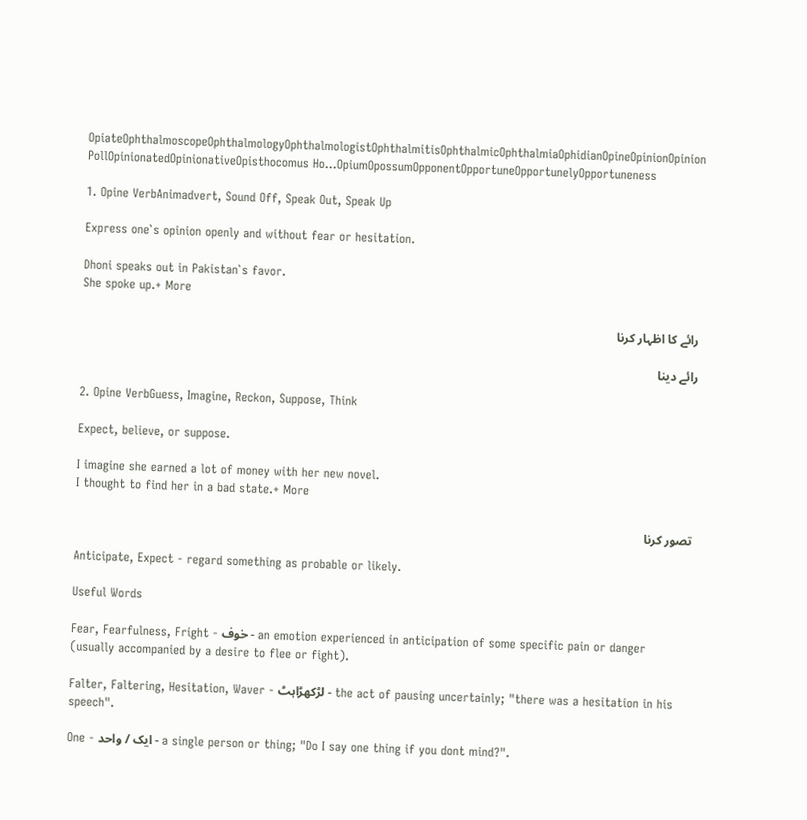OpiateOphthalmoscopeOphthalmologyOphthalmologistOphthalmitisOphthalmicOphthalmiaOphidianOpineOpinionOpinion PollOpinionatedOpinionativeOpisthocomus Ho...OpiumOpossumOpponentOpportuneOpportunelyOpportuneness

1. Opine VerbAnimadvert, Sound Off, Speak Out, Speak Up

Express one`s opinion openly and without fear or hesitation.

Dhoni speaks out in Pakistan`s favor.
She spoke up.+ More

رائے کا اظہار کرنا

رائے دینا

2. Opine VerbGuess, Imagine, Reckon, Suppose, Think

Expect, believe, or suppose.

I imagine she earned a lot of money with her new novel.
I thought to find her in a bad state.+ More

تصور کرنا

Anticipate, Expect - regard something as probable or likely.

Useful Words

Fear, Fearfulness, Fright - خوف - an emotion experienced in anticipation of some specific pain or danger (usually accompanied by a desire to flee or fight).

Falter, Faltering, Hesitation, Waver - لڑکھڑاہٹ - the act of pausing uncertainly; "there was a hesitation in his speech".

One - ایک / واحد - a single person or thing; "Do I say one thing if you dont mind?".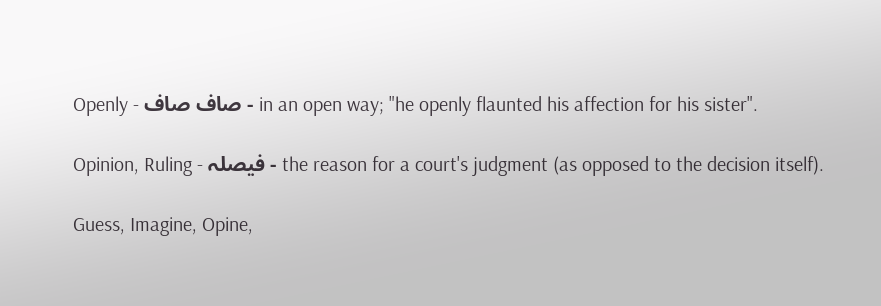Openly - صاف صاف - in an open way; "he openly flaunted his affection for his sister".

Opinion, Ruling - فیصلہ - the reason for a court's judgment (as opposed to the decision itself).

Guess, Imagine, Opine,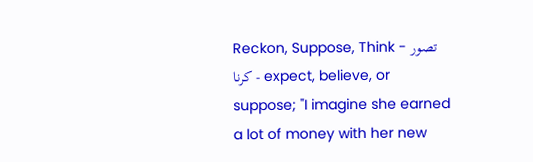Reckon, Suppose, Think - تصور کرنا - expect, believe, or suppose; "I imagine she earned a lot of money with her new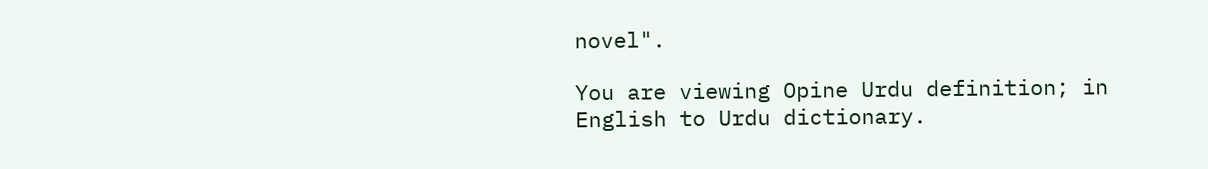novel".

You are viewing Opine Urdu definition; in English to Urdu dictionary.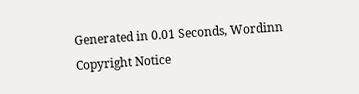Generated in 0.01 Seconds, Wordinn Copyright Notice